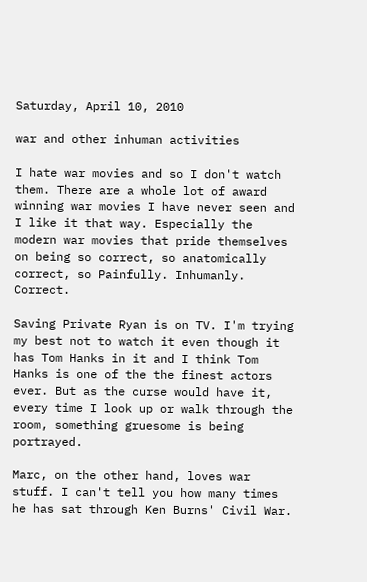Saturday, April 10, 2010

war and other inhuman activities

I hate war movies and so I don't watch them. There are a whole lot of award winning war movies I have never seen and I like it that way. Especially the modern war movies that pride themselves on being so correct, so anatomically correct, so Painfully. Inhumanly. Correct.

Saving Private Ryan is on TV. I'm trying my best not to watch it even though it has Tom Hanks in it and I think Tom Hanks is one of the the finest actors ever. But as the curse would have it, every time I look up or walk through the room, something gruesome is being portrayed.

Marc, on the other hand, loves war stuff. I can't tell you how many times he has sat through Ken Burns' Civil War.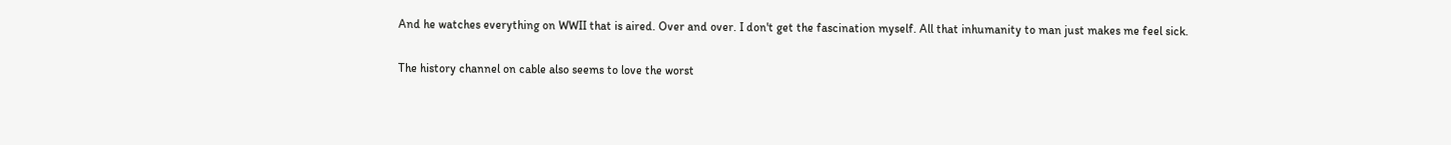And he watches everything on WWII that is aired. Over and over. I don't get the fascination myself. All that inhumanity to man just makes me feel sick.

The history channel on cable also seems to love the worst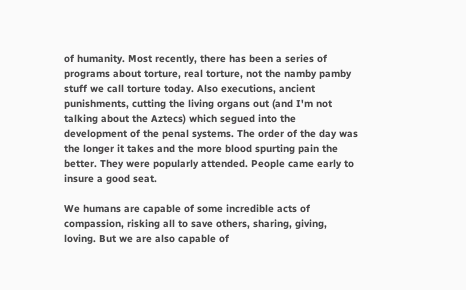of humanity. Most recently, there has been a series of programs about torture, real torture, not the namby pamby stuff we call torture today. Also executions, ancient punishments, cutting the living organs out (and I'm not talking about the Aztecs) which segued into the development of the penal systems. The order of the day was the longer it takes and the more blood spurting pain the better. They were popularly attended. People came early to insure a good seat.

We humans are capable of some incredible acts of compassion, risking all to save others, sharing, giving, loving. But we are also capable of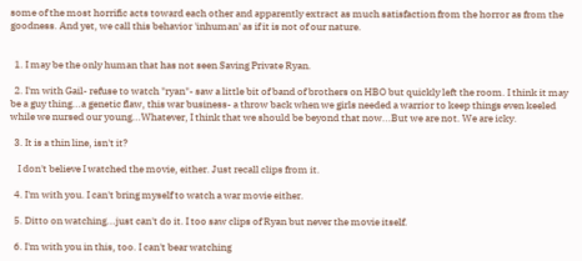some of the most horrific acts toward each other and apparently extract as much satisfaction from the horror as from the goodness. And yet, we call this behavior 'inhuman' as if it is not of our nature.


  1. I may be the only human that has not seen Saving Private Ryan.

  2. I'm with Gail- refuse to watch "ryan"- saw a little bit of band of brothers on HBO but quickly left the room. I think it may be a guy thing...a genetic flaw, this war business- a throw back when we girls needed a warrior to keep things even keeled while we nursed our young...Whatever, I think that we should be beyond that now...But we are not. We are icky.

  3. It is a thin line, isn't it?

    I don't believe I watched the movie, either. Just recall clips from it.

  4. I'm with you. I can't bring myself to watch a war movie either.

  5. Ditto on watching...just can't do it. I too saw clips of Ryan but never the movie itself.

  6. I'm with you in this, too. I can't bear watching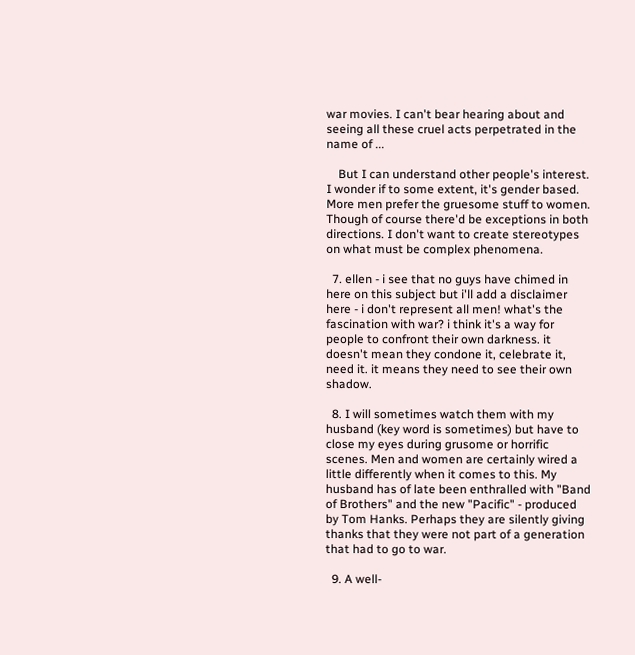war movies. I can't bear hearing about and seeing all these cruel acts perpetrated in the name of ...

    But I can understand other people's interest. I wonder if to some extent, it's gender based. More men prefer the gruesome stuff to women. Though of course there'd be exceptions in both directions. I don't want to create stereotypes on what must be complex phenomena.

  7. ellen - i see that no guys have chimed in here on this subject but i'll add a disclaimer here - i don't represent all men! what's the fascination with war? i think it's a way for people to confront their own darkness. it doesn't mean they condone it, celebrate it, need it. it means they need to see their own shadow.

  8. I will sometimes watch them with my husband (key word is sometimes) but have to close my eyes during grusome or horrific scenes. Men and women are certainly wired a little differently when it comes to this. My husband has of late been enthralled with "Band of Brothers" and the new "Pacific" - produced by Tom Hanks. Perhaps they are silently giving thanks that they were not part of a generation that had to go to war.

  9. A well-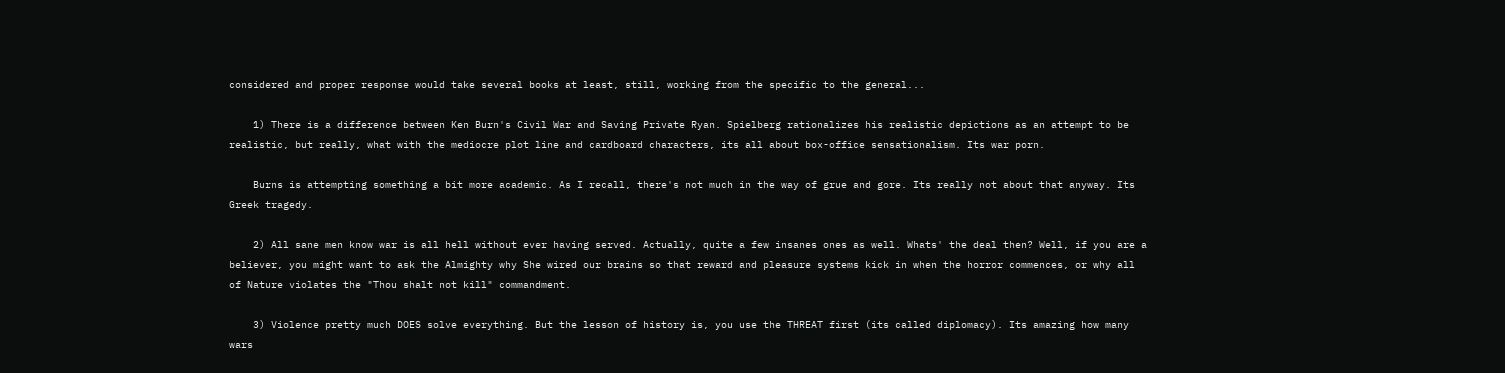considered and proper response would take several books at least, still, working from the specific to the general...

    1) There is a difference between Ken Burn's Civil War and Saving Private Ryan. Spielberg rationalizes his realistic depictions as an attempt to be realistic, but really, what with the mediocre plot line and cardboard characters, its all about box-office sensationalism. Its war porn.

    Burns is attempting something a bit more academic. As I recall, there's not much in the way of grue and gore. Its really not about that anyway. Its Greek tragedy.

    2) All sane men know war is all hell without ever having served. Actually, quite a few insanes ones as well. Whats' the deal then? Well, if you are a believer, you might want to ask the Almighty why She wired our brains so that reward and pleasure systems kick in when the horror commences, or why all of Nature violates the "Thou shalt not kill" commandment.

    3) Violence pretty much DOES solve everything. But the lesson of history is, you use the THREAT first (its called diplomacy). Its amazing how many wars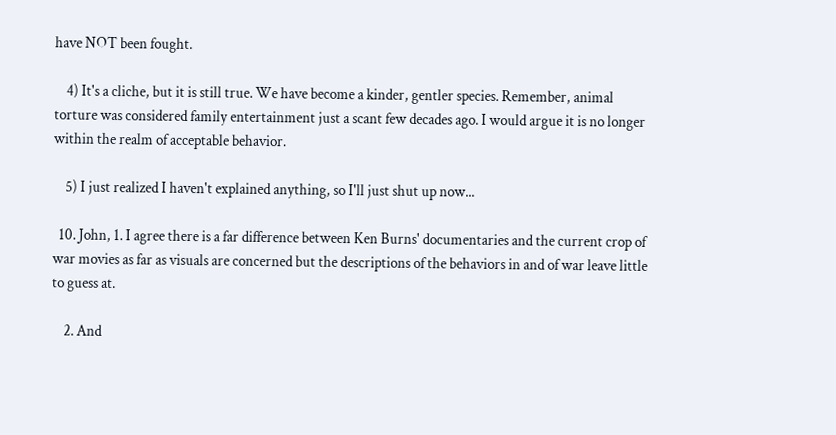have NOT been fought.

    4) It's a cliche, but it is still true. We have become a kinder, gentler species. Remember, animal torture was considered family entertainment just a scant few decades ago. I would argue it is no longer within the realm of acceptable behavior.

    5) I just realized I haven't explained anything, so I'll just shut up now...

  10. John, 1. I agree there is a far difference between Ken Burns' documentaries and the current crop of war movies as far as visuals are concerned but the descriptions of the behaviors in and of war leave little to guess at.

    2. And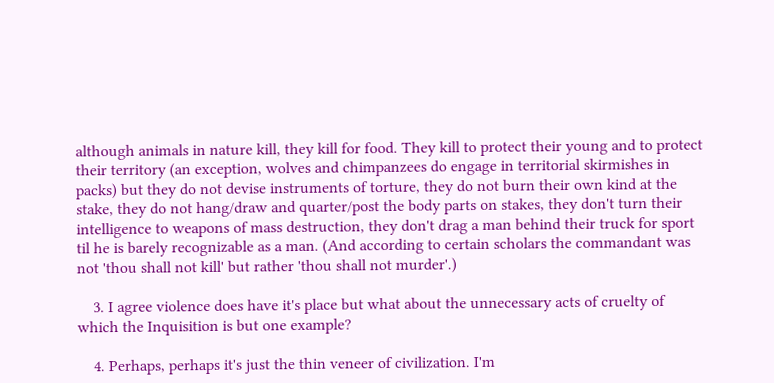although animals in nature kill, they kill for food. They kill to protect their young and to protect their territory (an exception, wolves and chimpanzees do engage in territorial skirmishes in packs) but they do not devise instruments of torture, they do not burn their own kind at the stake, they do not hang/draw and quarter/post the body parts on stakes, they don't turn their intelligence to weapons of mass destruction, they don't drag a man behind their truck for sport til he is barely recognizable as a man. (And according to certain scholars the commandant was not 'thou shall not kill' but rather 'thou shall not murder'.)

    3. I agree violence does have it's place but what about the unnecessary acts of cruelty of which the Inquisition is but one example?

    4. Perhaps, perhaps it's just the thin veneer of civilization. I'm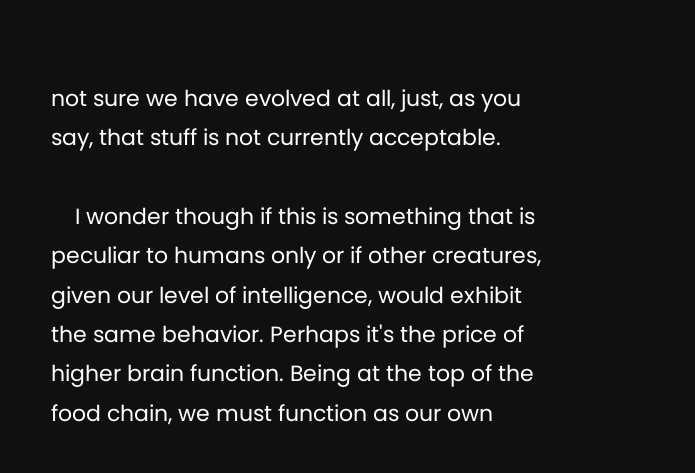not sure we have evolved at all, just, as you say, that stuff is not currently acceptable.

    I wonder though if this is something that is peculiar to humans only or if other creatures, given our level of intelligence, would exhibit the same behavior. Perhaps it's the price of higher brain function. Being at the top of the food chain, we must function as our own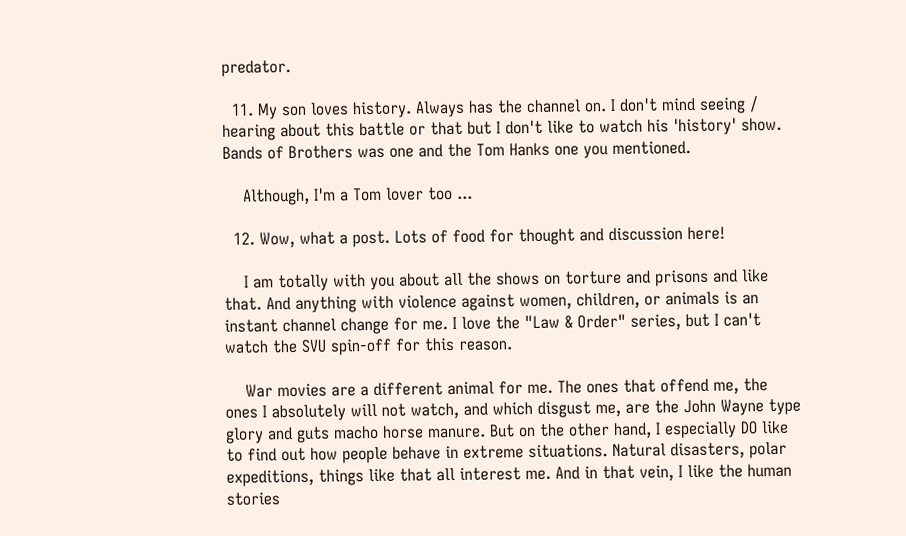predator.

  11. My son loves history. Always has the channel on. I don't mind seeing / hearing about this battle or that but I don't like to watch his 'history' show. Bands of Brothers was one and the Tom Hanks one you mentioned.

    Although, I'm a Tom lover too ...

  12. Wow, what a post. Lots of food for thought and discussion here!

    I am totally with you about all the shows on torture and prisons and like that. And anything with violence against women, children, or animals is an instant channel change for me. I love the "Law & Order" series, but I can't watch the SVU spin-off for this reason.

    War movies are a different animal for me. The ones that offend me, the ones I absolutely will not watch, and which disgust me, are the John Wayne type glory and guts macho horse manure. But on the other hand, I especially DO like to find out how people behave in extreme situations. Natural disasters, polar expeditions, things like that all interest me. And in that vein, I like the human stories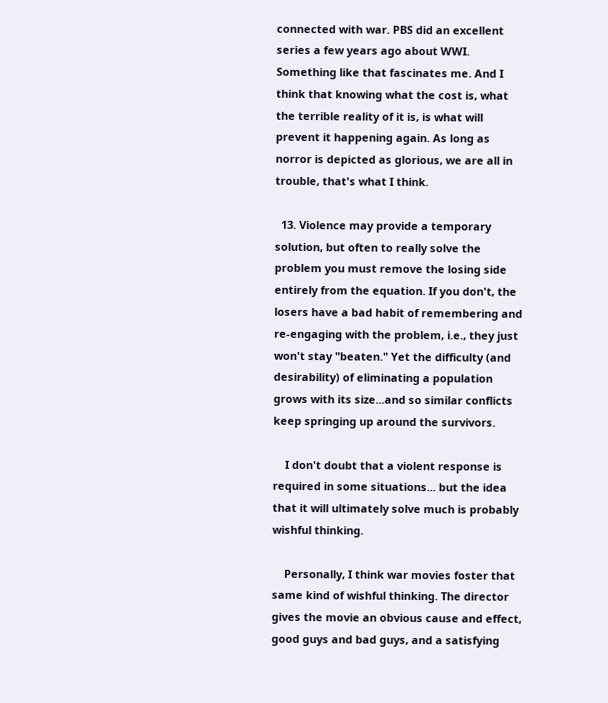connected with war. PBS did an excellent series a few years ago about WWI. Something like that fascinates me. And I think that knowing what the cost is, what the terrible reality of it is, is what will prevent it happening again. As long as norror is depicted as glorious, we are all in trouble, that's what I think.

  13. Violence may provide a temporary solution, but often to really solve the problem you must remove the losing side entirely from the equation. If you don't, the losers have a bad habit of remembering and re-engaging with the problem, i.e., they just won't stay "beaten." Yet the difficulty (and desirability) of eliminating a population grows with its size...and so similar conflicts keep springing up around the survivors.

    I don't doubt that a violent response is required in some situations... but the idea that it will ultimately solve much is probably wishful thinking.

    Personally, I think war movies foster that same kind of wishful thinking. The director gives the movie an obvious cause and effect, good guys and bad guys, and a satisfying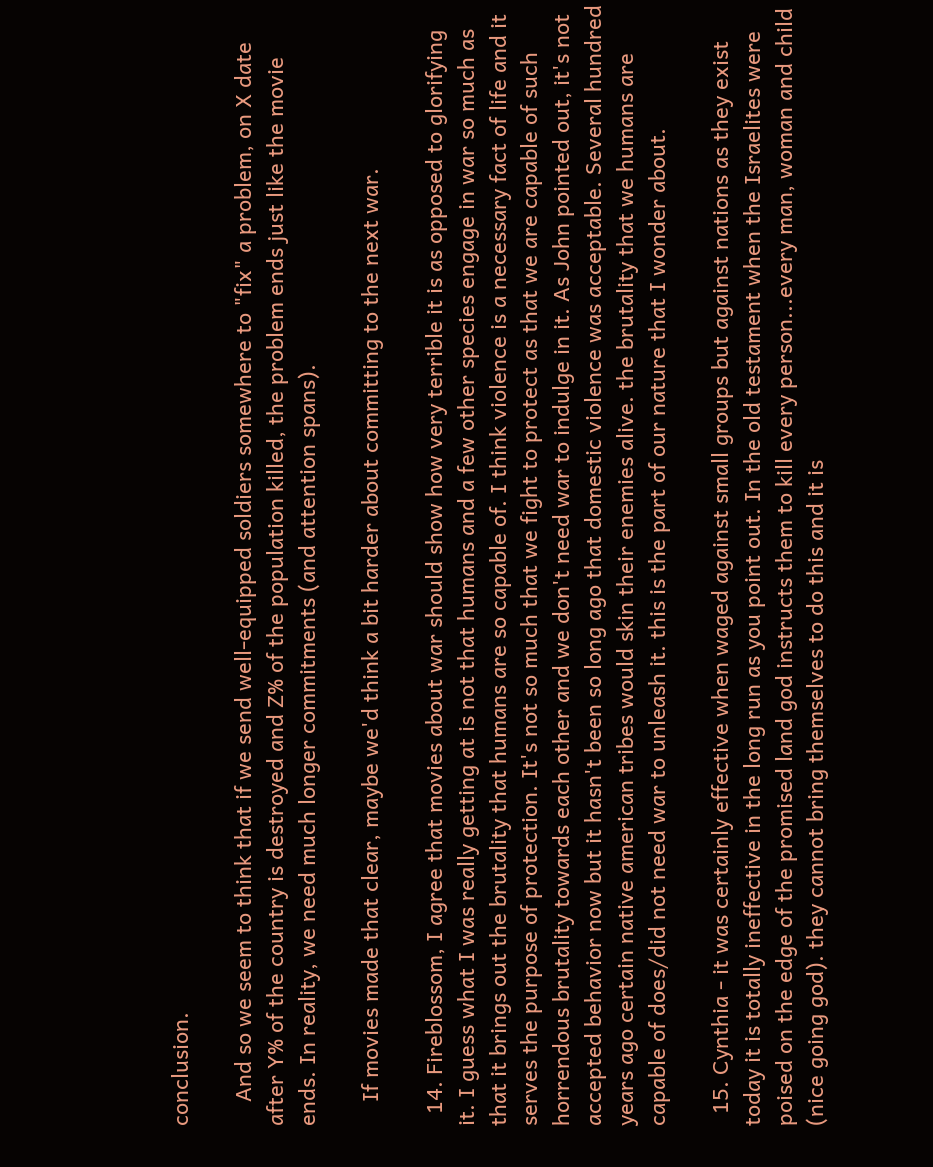conclusion.

    And so we seem to think that if we send well-equipped soldiers somewhere to "fix" a problem, on X date after Y% of the country is destroyed and Z% of the population killed, the problem ends just like the movie ends. In reality, we need much longer commitments (and attention spans).

    If movies made that clear, maybe we'd think a bit harder about committing to the next war.

  14. Fireblossom, I agree that movies about war should show how very terrible it is as opposed to glorifying it. I guess what I was really getting at is not that humans and a few other species engage in war so much as that it brings out the brutality that humans are so capable of. I think violence is a necessary fact of life and it serves the purpose of protection. It's not so much that we fight to protect as that we are capable of such horrendous brutality towards each other and we don't need war to indulge in it. As John pointed out, it's not accepted behavior now but it hasn't been so long ago that domestic violence was acceptable. Several hundred years ago certain native american tribes would skin their enemies alive. the brutality that we humans are capable of does/did not need war to unleash it. this is the part of our nature that I wonder about.

  15. Cynthia - it was certainly effective when waged against small groups but against nations as they exist today it is totally ineffective in the long run as you point out. In the old testament when the Israelites were poised on the edge of the promised land god instructs them to kill every person...every man, woman and child (nice going god). they cannot bring themselves to do this and it is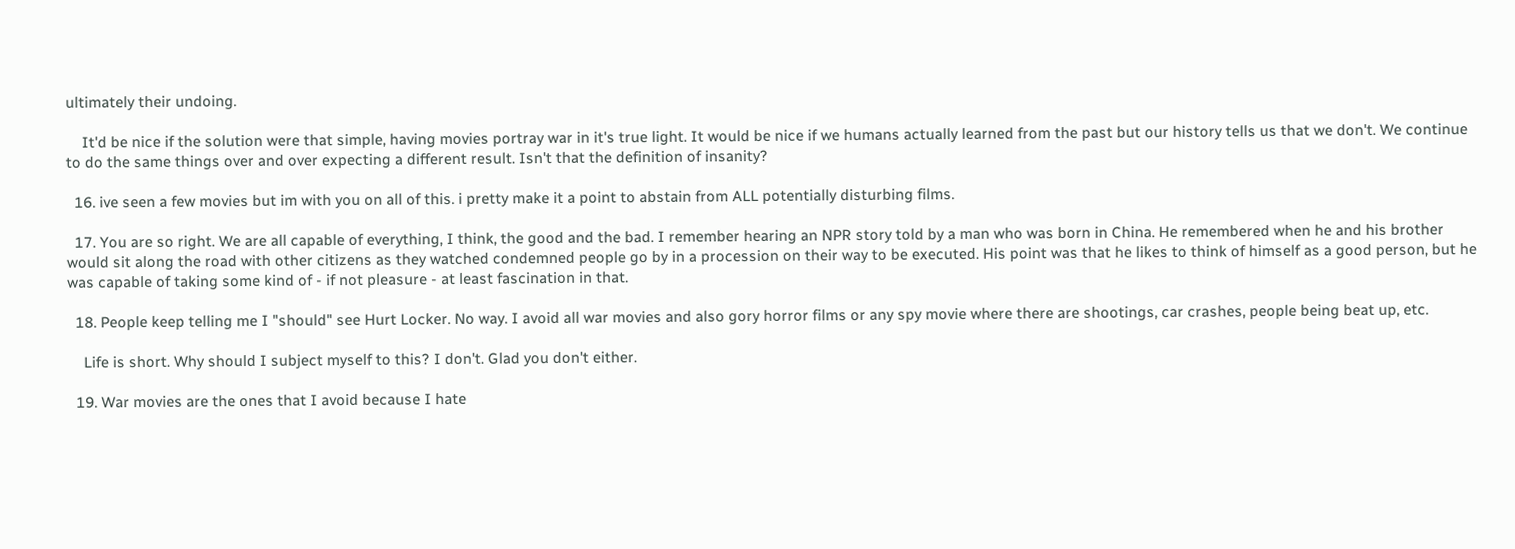ultimately their undoing.

    It'd be nice if the solution were that simple, having movies portray war in it's true light. It would be nice if we humans actually learned from the past but our history tells us that we don't. We continue to do the same things over and over expecting a different result. Isn't that the definition of insanity?

  16. ive seen a few movies but im with you on all of this. i pretty make it a point to abstain from ALL potentially disturbing films.

  17. You are so right. We are all capable of everything, I think, the good and the bad. I remember hearing an NPR story told by a man who was born in China. He remembered when he and his brother would sit along the road with other citizens as they watched condemned people go by in a procession on their way to be executed. His point was that he likes to think of himself as a good person, but he was capable of taking some kind of - if not pleasure - at least fascination in that.

  18. People keep telling me I "should" see Hurt Locker. No way. I avoid all war movies and also gory horror films or any spy movie where there are shootings, car crashes, people being beat up, etc.

    Life is short. Why should I subject myself to this? I don't. Glad you don't either.

  19. War movies are the ones that I avoid because I hate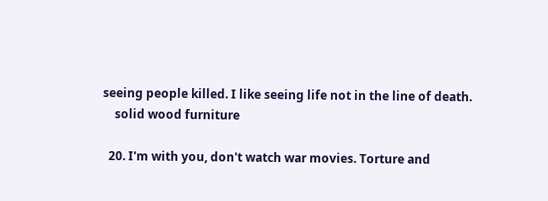seeing people killed. I like seeing life not in the line of death.
    solid wood furniture

  20. I'm with you, don't watch war movies. Torture and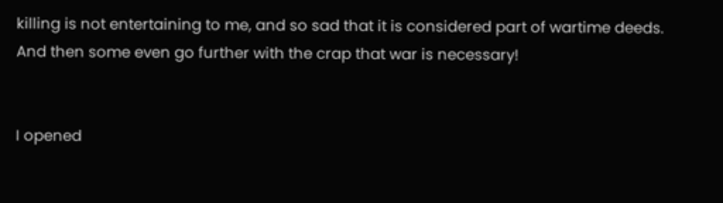killing is not entertaining to me, and so sad that it is considered part of wartime deeds. And then some even go further with the crap that war is necessary!


I opened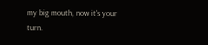my big mouth, now it's your turn.